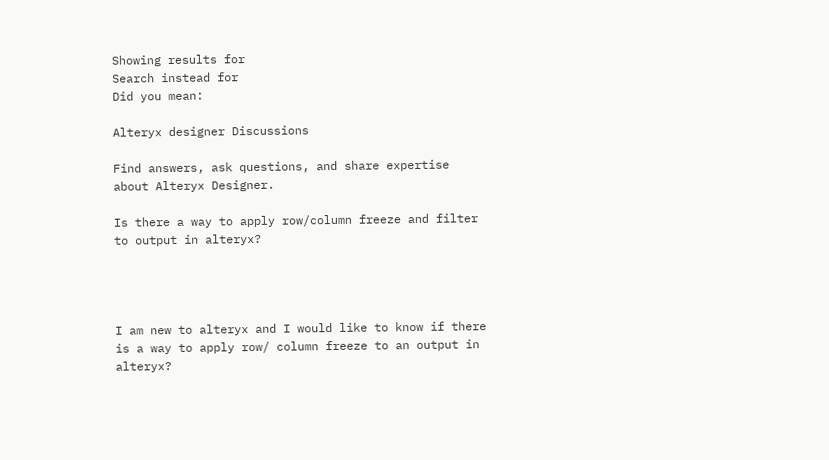Showing results for
Search instead for
Did you mean:

Alteryx designer Discussions

Find answers, ask questions, and share expertise about Alteryx Designer.

Is there a way to apply row/column freeze and filter to output in alteryx?




I am new to alteryx and I would like to know if there is a way to apply row/ column freeze to an output in alteryx?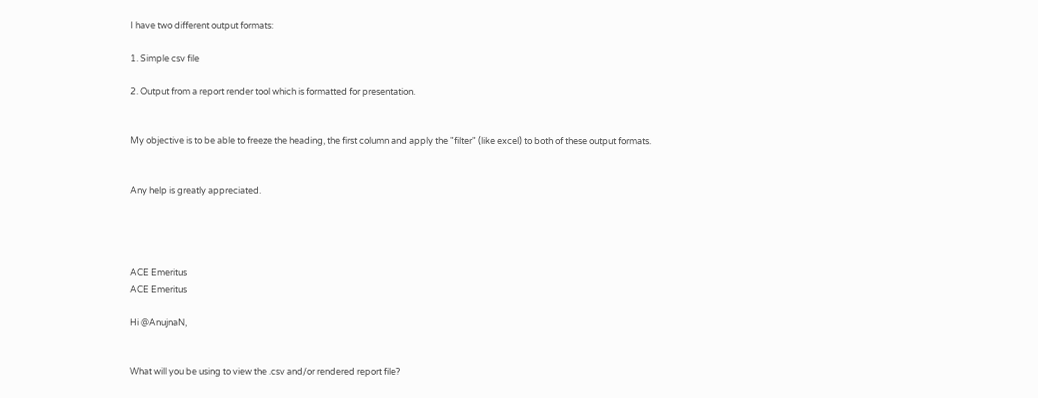I have two different output formats:

1. Simple csv file

2. Output from a report render tool which is formatted for presentation.


My objective is to be able to freeze the heading, the first column and apply the "filter" (like excel) to both of these output formats.


Any help is greatly appreciated.




ACE Emeritus
ACE Emeritus

Hi @AnujnaN,


What will you be using to view the .csv and/or rendered report file?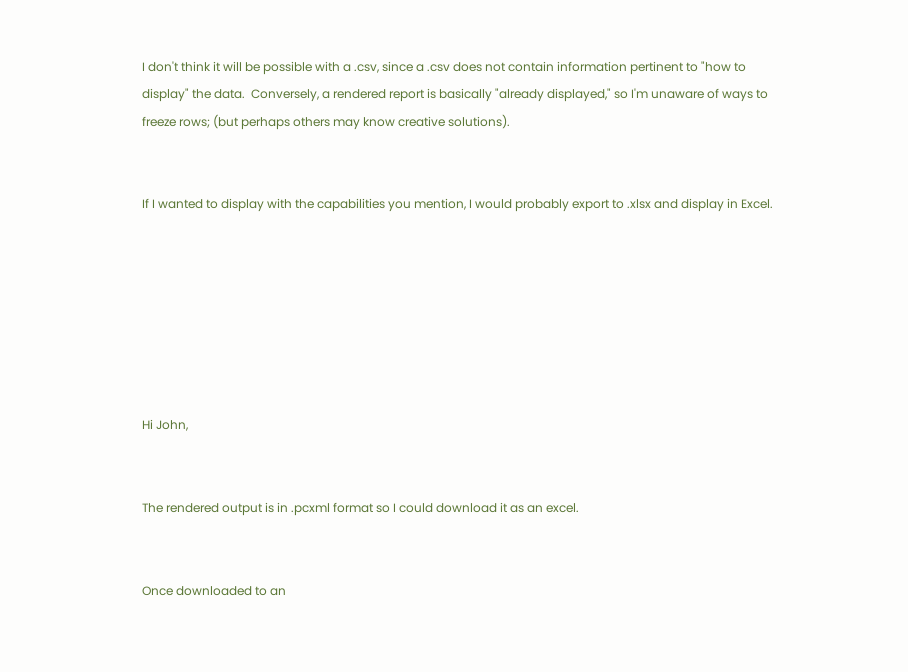I don't think it will be possible with a .csv, since a .csv does not contain information pertinent to "how to display" the data.  Conversely, a rendered report is basically "already displayed," so I'm unaware of ways to freeze rows; (but perhaps others may know creative solutions).


If I wanted to display with the capabilities you mention, I would probably export to .xlsx and display in Excel.







Hi John,


The rendered output is in .pcxml format so I could download it as an excel.


Once downloaded to an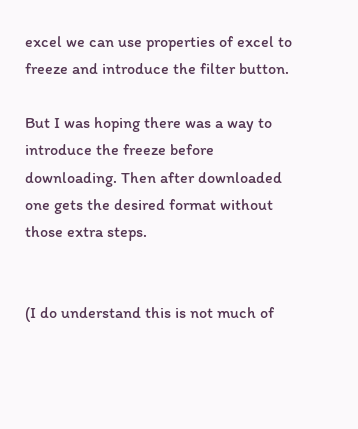excel we can use properties of excel to freeze and introduce the filter button.

But I was hoping there was a way to introduce the freeze before downloading. Then after downloaded one gets the desired format without those extra steps.


(I do understand this is not much of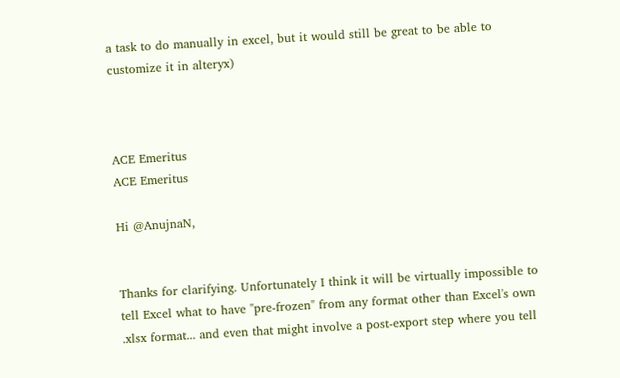a task to do manually in excel, but it would still be great to be able to customize it in alteryx)



ACE Emeritus
ACE Emeritus

Hi @AnujnaN,


Thanks for clarifying. Unfortunately I think it will be virtually impossible to tell Excel what to have "pre-frozen" from any format other than Excel's own .xlsx format... and even that might involve a post-export step where you tell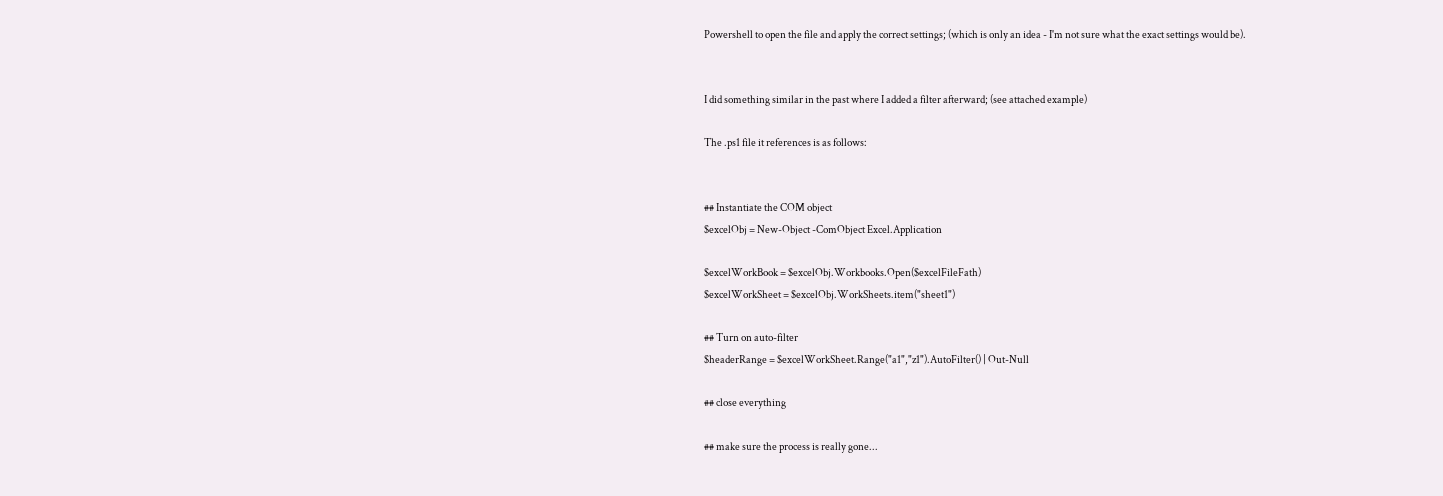Powershell to open the file and apply the correct settings; (which is only an idea - I'm not sure what the exact settings would be).


I did something similar in the past where I added a filter afterward; (see attached example)

The .ps1 file it references is as follows:


## Instantiate the COM object
$excelObj = New-Object -ComObject Excel.Application

$excelWorkBook = $excelObj.Workbooks.Open($excelFileFath)
$excelWorkSheet = $excelObj.WorkSheets.item("sheet1")

## Turn on auto-filter
$headerRange = $excelWorkSheet.Range("a1","z1").AutoFilter() | Out-Null

## close everything

## make sure the process is really gone...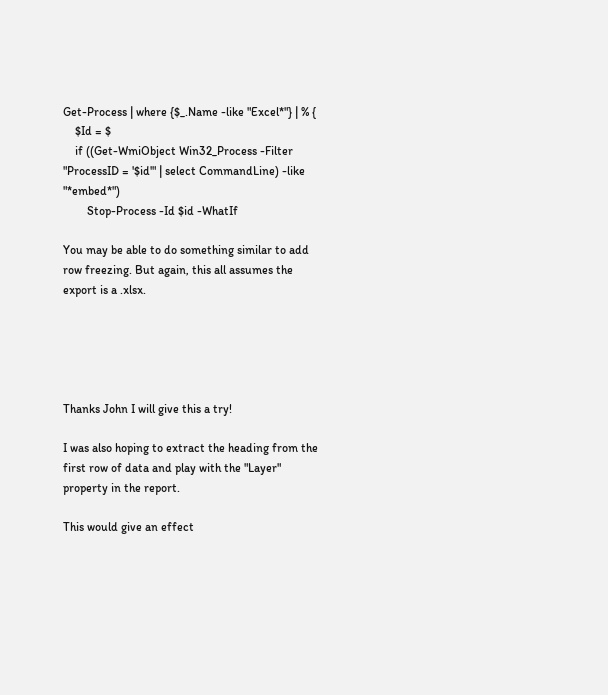Get-Process | where {$_.Name -like "Excel*"} | % {
    $Id = $
    if ((Get-WmiObject Win32_Process -Filter "ProcessID = '$id'" | select CommandLine) -like "*embed*")
        Stop-Process -Id $id -WhatIf

You may be able to do something similar to add row freezing. But again, this all assumes the export is a .xlsx.





Thanks John I will give this a try!

I was also hoping to extract the heading from the first row of data and play with the "Layer" property in the report.

This would give an effect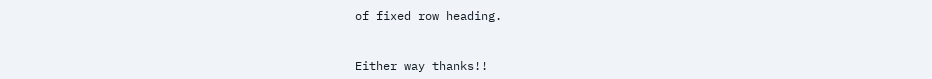of fixed row heading.


Either way thanks!!